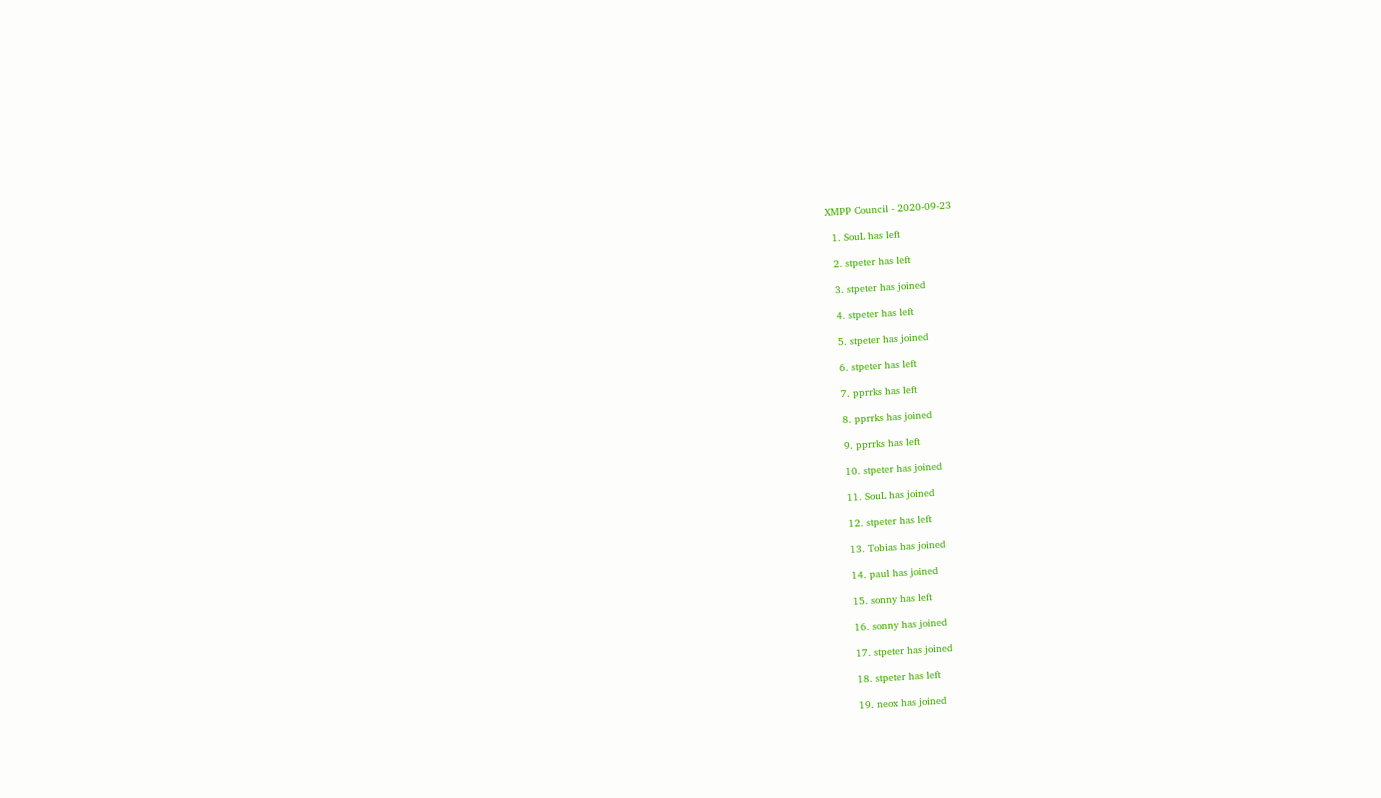XMPP Council - 2020-09-23

  1. SouL has left

  2. stpeter has left

  3. stpeter has joined

  4. stpeter has left

  5. stpeter has joined

  6. stpeter has left

  7. pprrks has left

  8. pprrks has joined

  9. pprrks has left

  10. stpeter has joined

  11. SouL has joined

  12. stpeter has left

  13. Tobias has joined

  14. paul has joined

  15. sonny has left

  16. sonny has joined

  17. stpeter has joined

  18. stpeter has left

  19. neox has joined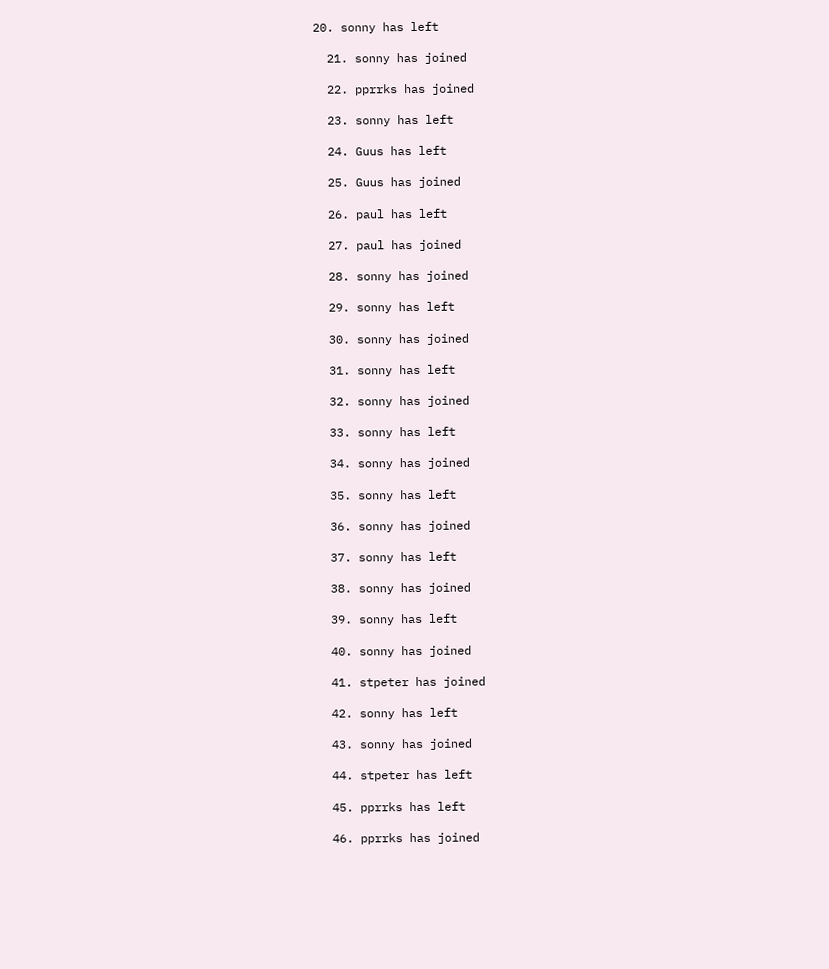20. sonny has left

  21. sonny has joined

  22. pprrks has joined

  23. sonny has left

  24. Guus has left

  25. Guus has joined

  26. paul has left

  27. paul has joined

  28. sonny has joined

  29. sonny has left

  30. sonny has joined

  31. sonny has left

  32. sonny has joined

  33. sonny has left

  34. sonny has joined

  35. sonny has left

  36. sonny has joined

  37. sonny has left

  38. sonny has joined

  39. sonny has left

  40. sonny has joined

  41. stpeter has joined

  42. sonny has left

  43. sonny has joined

  44. stpeter has left

  45. pprrks has left

  46. pprrks has joined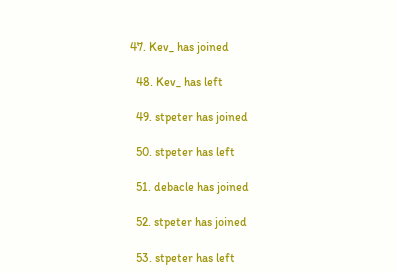47. Kev_ has joined

  48. Kev_ has left

  49. stpeter has joined

  50. stpeter has left

  51. debacle has joined

  52. stpeter has joined

  53. stpeter has left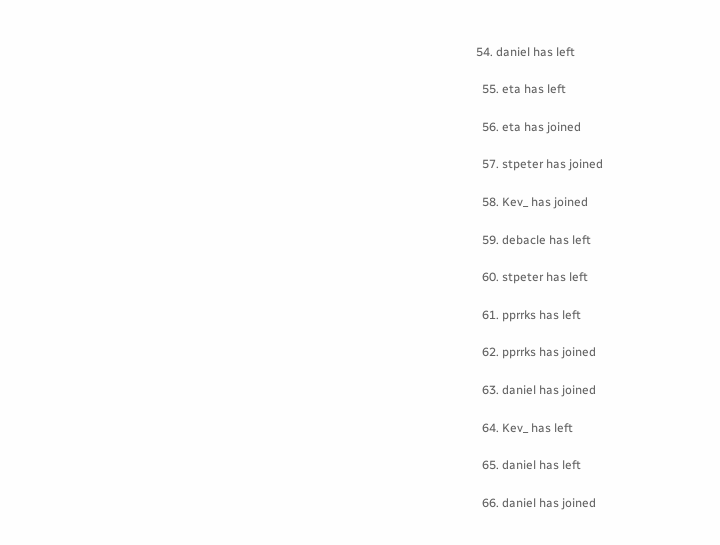54. daniel has left

  55. eta has left

  56. eta has joined

  57. stpeter has joined

  58. Kev_ has joined

  59. debacle has left

  60. stpeter has left

  61. pprrks has left

  62. pprrks has joined

  63. daniel has joined

  64. Kev_ has left

  65. daniel has left

  66. daniel has joined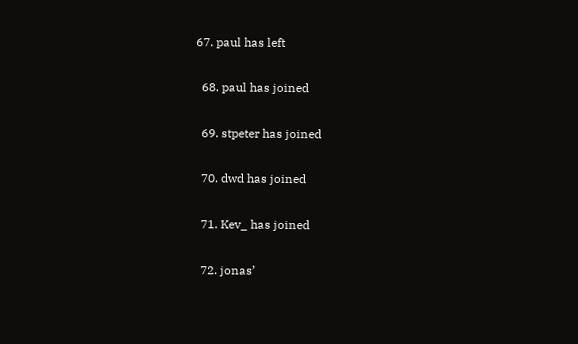67. paul has left

  68. paul has joined

  69. stpeter has joined

  70. dwd has joined

  71. Kev_ has joined

  72. jonas’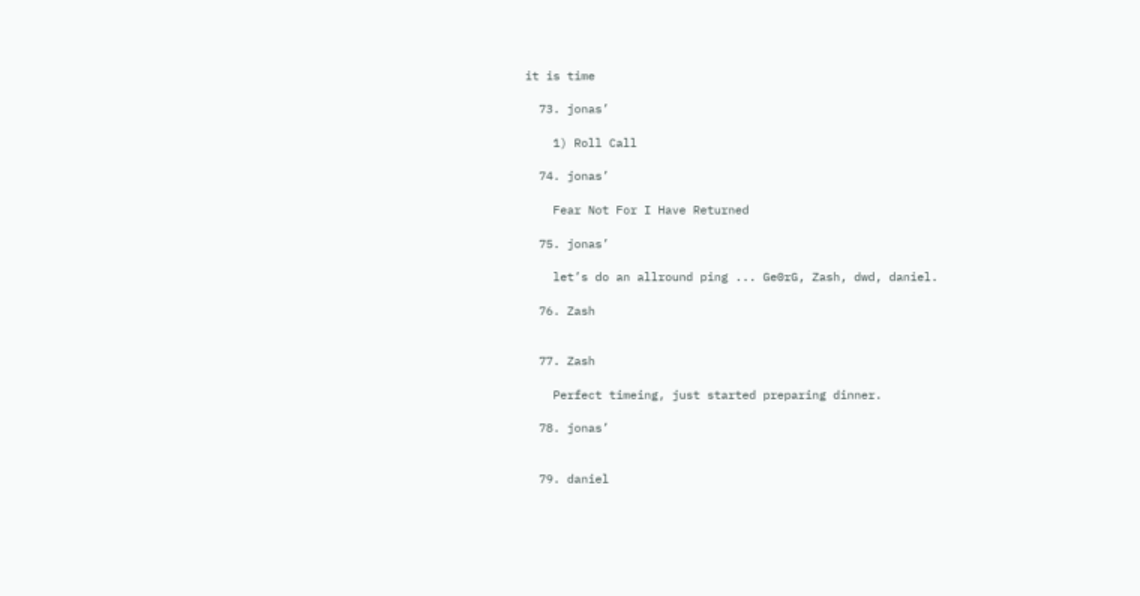it is time

  73. jonas’

    1) Roll Call

  74. jonas’

    Fear Not For I Have Returned

  75. jonas’

    let’s do an allround ping ... Ge0rG, Zash, dwd, daniel.

  76. Zash


  77. Zash

    Perfect timeing, just started preparing dinner.

  78. jonas’


  79. daniel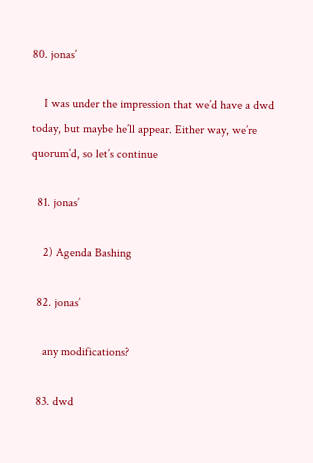80. jonas’

    I was under the impression that we’d have a dwd today, but maybe he’ll appear. Either way, we’re quorum’d, so let’s continue

  81. jonas’

    2) Agenda Bashing

  82. jonas’

    any modifications?

  83. dwd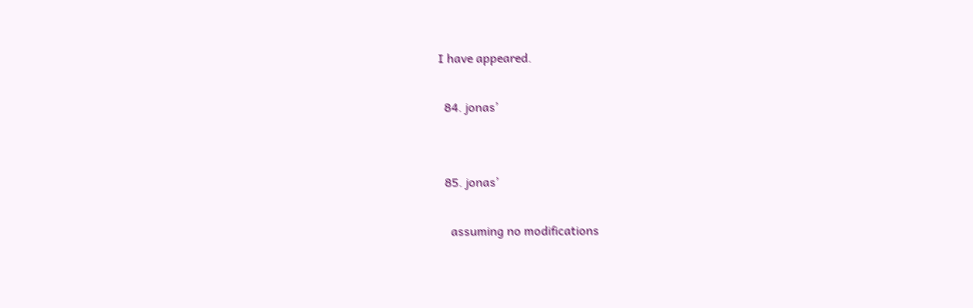I have appeared.

  84. jonas’


  85. jonas’

    assuming no modifications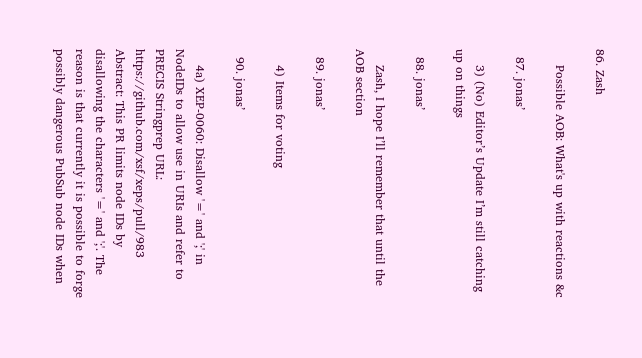86. Zash

    Possible AOB: What's up with reactions &c

  87. jonas’

    3) (No) Editor’s Update I’m still catching up on things

  88. jonas’

    Zash, I hope I’ll remember that until the AOB section

  89. jonas’

    4) Items for voting

  90. jonas’

    4a) XEP-0060: Disallow '=' and ';' in NodeIDs to allow use in URIs and refer to PRECIS Stringprep URL: https://github.com/xsf/xeps/pull/983 Abstract: This PR limits node IDs by disallowing the characters '=' and ';'. The reason is that currently it is possible to forge possibly dangerous PubSub node IDs when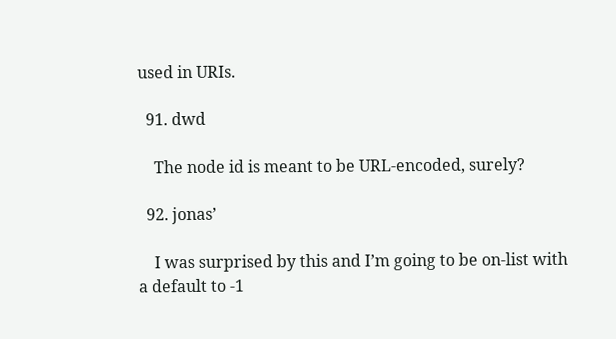used in URIs.

  91. dwd

    The node id is meant to be URL-encoded, surely?

  92. jonas’

    I was surprised by this and I’m going to be on-list with a default to -1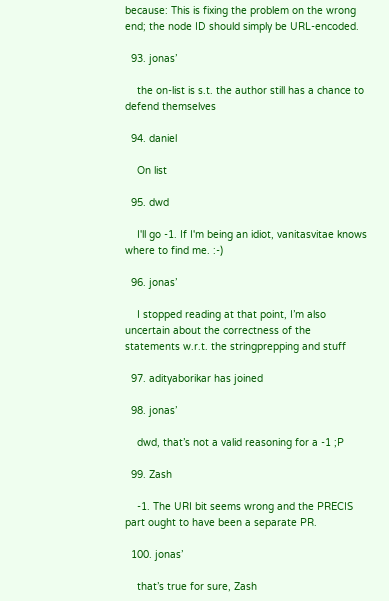because: This is fixing the problem on the wrong end; the node ID should simply be URL-encoded.

  93. jonas’

    the on-list is s.t. the author still has a chance to defend themselves

  94. daniel

    On list

  95. dwd

    I'll go -1. If I'm being an idiot, vanitasvitae knows where to find me. :-)

  96. jonas’

    I stopped reading at that point, I’m also uncertain about the correctness of the statements w.r.t. the stringprepping and stuff

  97. adityaborikar has joined

  98. jonas’

    dwd, that’s not a valid reasoning for a -1 ;P

  99. Zash

    -1. The URI bit seems wrong and the PRECIS part ought to have been a separate PR.

  100. jonas’

    that’s true for sure, Zash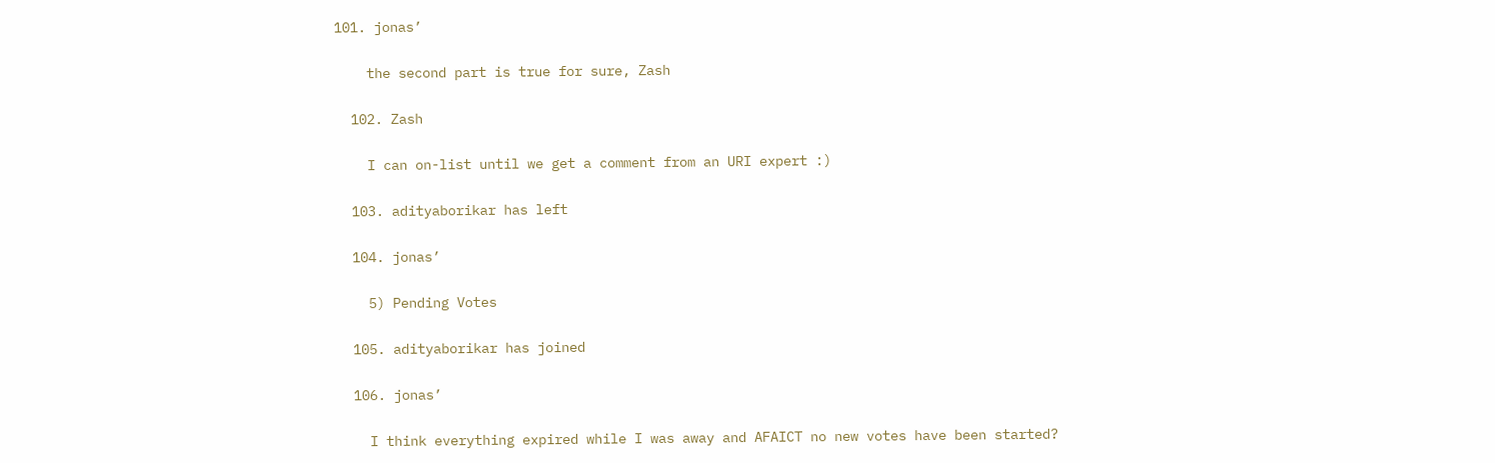101. jonas’

    the second part is true for sure, Zash

  102. Zash

    I can on-list until we get a comment from an URI expert :)

  103. adityaborikar has left

  104. jonas’

    5) Pending Votes

  105. adityaborikar has joined

  106. jonas’

    I think everything expired while I was away and AFAICT no new votes have been started?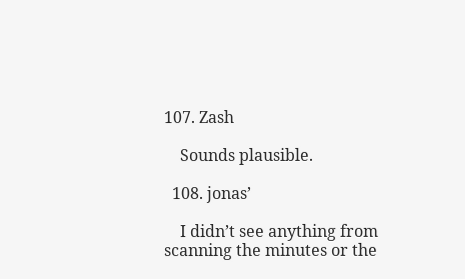107. Zash

    Sounds plausible.

  108. jonas’

    I didn’t see anything from scanning the minutes or the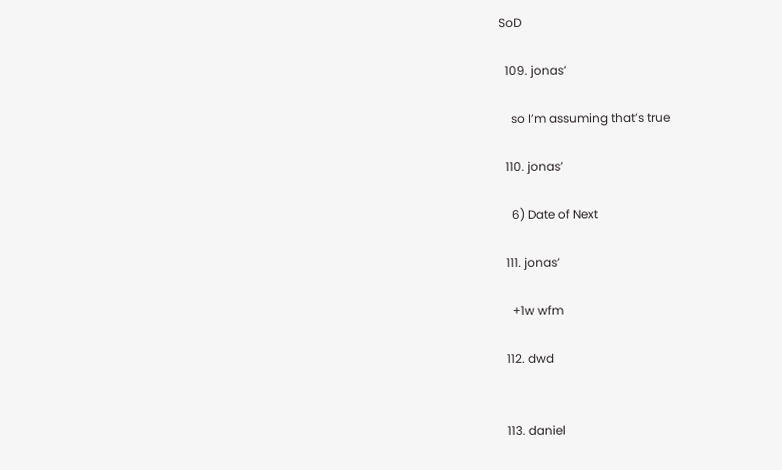SoD

  109. jonas’

    so I’m assuming that’s true

  110. jonas’

    6) Date of Next

  111. jonas’

    +1w wfm

  112. dwd


  113. daniel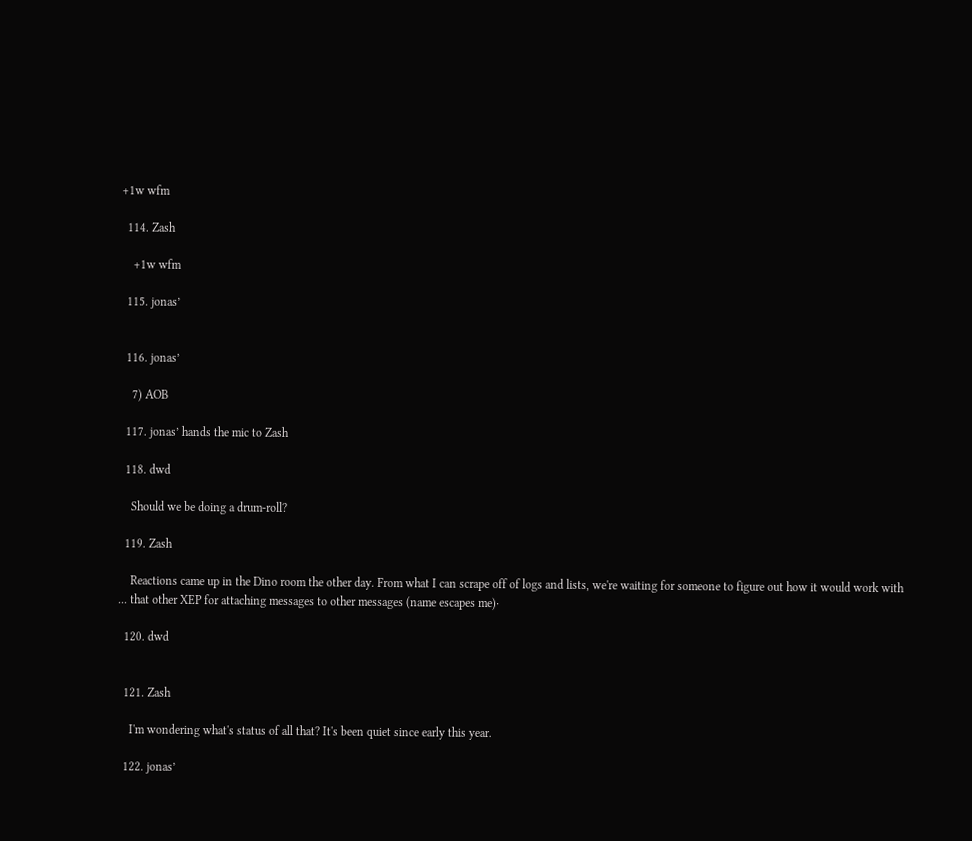+1w wfm

  114. Zash

    +1w wfm

  115. jonas’


  116. jonas’

    7) AOB

  117. jonas’ hands the mic to Zash

  118. dwd

    Should we be doing a drum-roll?

  119. Zash

    Reactions came up in the Dino room the other day. From what I can scrape off of logs and lists, we're waiting for someone to figure out how it would work with ... that other XEP for attaching messages to other messages (name escapes me)·

  120. dwd


  121. Zash

    I'm wondering what's status of all that? It's been quiet since early this year.

  122. jonas’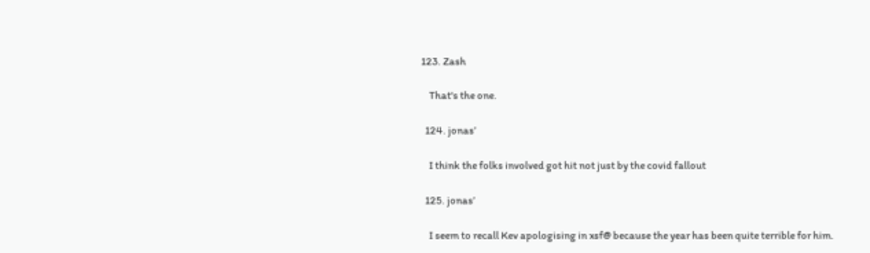123. Zash

    That's the one.

  124. jonas’

    I think the folks involved got hit not just by the covid fallout

  125. jonas’

    I seem to recall Kev apologising in xsf@ because the year has been quite terrible for him.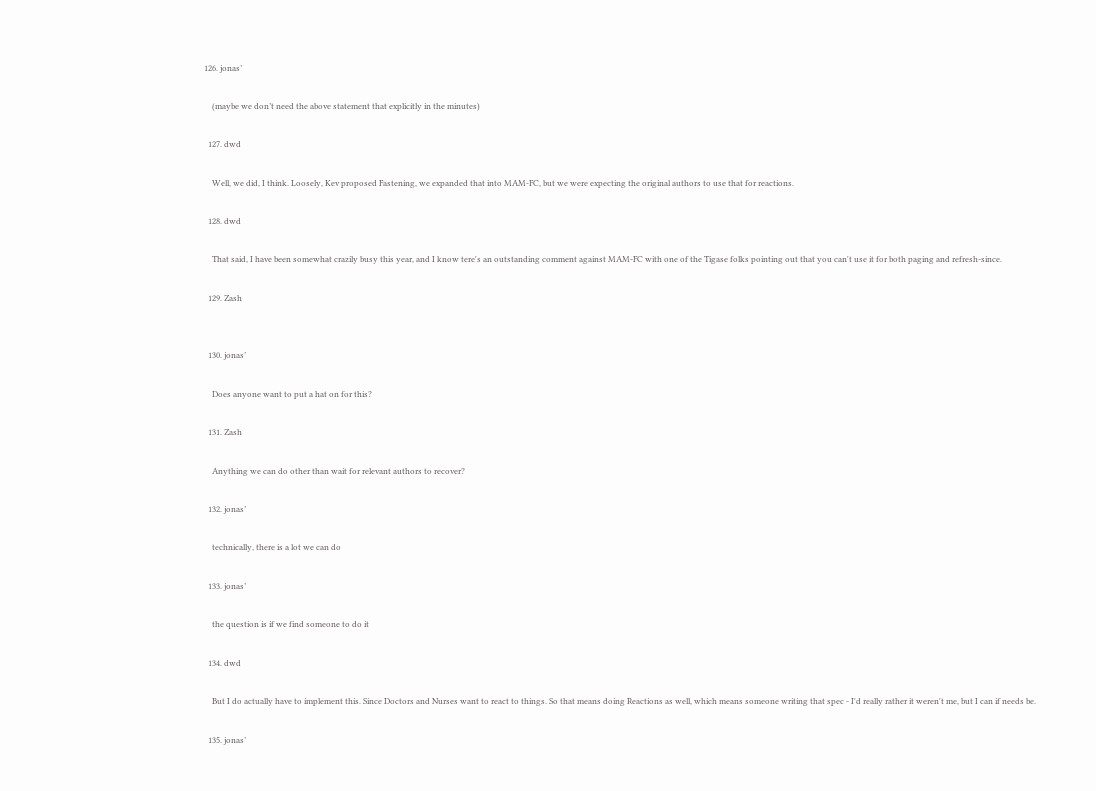126. jonas’

    (maybe we don’t need the above statement that explicitly in the minutes)

  127. dwd

    Well, we did, I think. Loosely, Kev proposed Fastening, we expanded that into MAM-FC, but we were expecting the original authors to use that for reactions.

  128. dwd

    That said, I have been somewhat crazily busy this year, and I know tere's an outstanding comment against MAM-FC with one of the Tigase folks pointing out that you can't use it for both paging and refresh-since.

  129. Zash


  130. jonas’

    Does anyone want to put a hat on for this?

  131. Zash

    Anything we can do other than wait for relevant authors to recover?

  132. jonas’

    technically, there is a lot we can do

  133. jonas’

    the question is if we find someone to do it

  134. dwd

    But I do actually have to implement this. Since Doctors and Nurses want to react to things. So that means doing Reactions as well, which means someone writing that spec - I'd really rather it weren't me, but I can if needs be.

  135. jonas’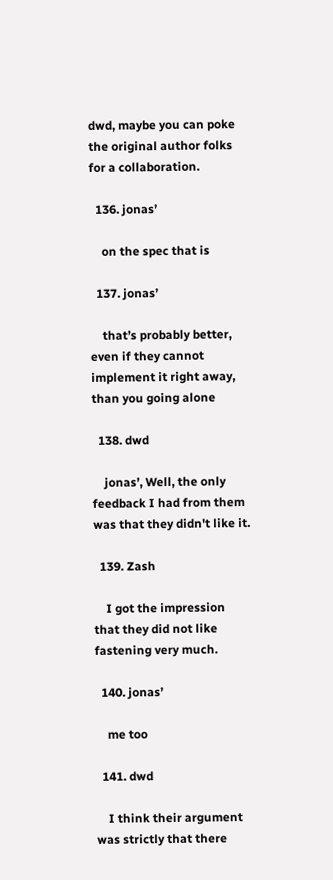dwd, maybe you can poke the original author folks for a collaboration.

  136. jonas’

    on the spec that is

  137. jonas’

    that’s probably better, even if they cannot implement it right away, than you going alone

  138. dwd

    jonas’, Well, the only feedback I had from them was that they didn't like it.

  139. Zash

    I got the impression that they did not like fastening very much.

  140. jonas’

    me too

  141. dwd

    I think their argument was strictly that there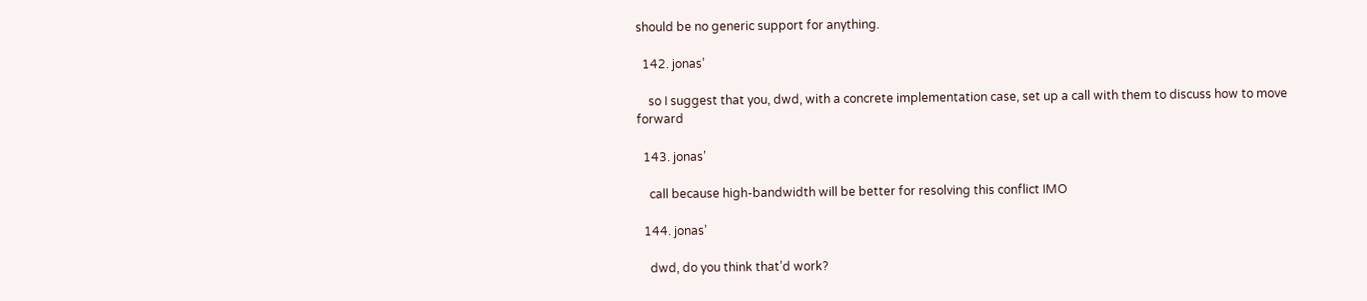should be no generic support for anything.

  142. jonas’

    so I suggest that you, dwd, with a concrete implementation case, set up a call with them to discuss how to move forward

  143. jonas’

    call because high-bandwidth will be better for resolving this conflict IMO

  144. jonas’

    dwd, do you think that’d work?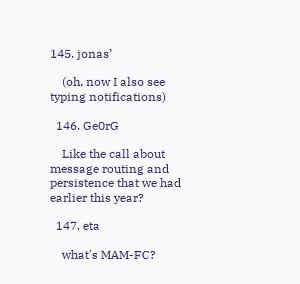145. jonas’

    (oh, now I also see typing notifications)

  146. Ge0rG

    Like the call about message routing and persistence that we had earlier this year?

  147. eta

    what's MAM-FC?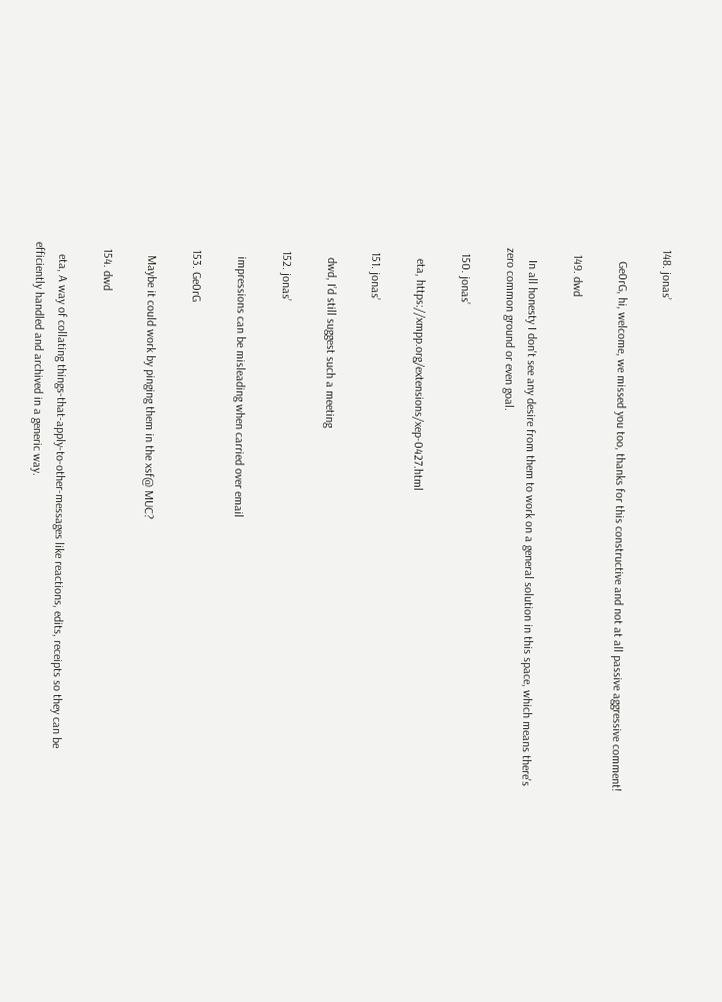148. jonas’

    Ge0rG, hi, welcome, we missed you too, thanks for this constructive and not at all passive aggressive comment!

  149. dwd

    In all honesty I don't see any desire from them to work on a general solution in this space, which means there's zero common ground or even goal.

  150. jonas’

    eta, https://xmpp.org/extensions/xep-0427.html

  151. jonas’

    dwd, I’d still suggest such a meeting

  152. jonas’

    impressions can be misleading when carried over email

  153. Ge0rG

    Maybe it could work by pinging them in the xsf@ MUC?

  154. dwd

    eta, A way of collating things-that-apply-to-other-messages like reactions, edits, receipts so they can be efficiently handled and archived in a generic way.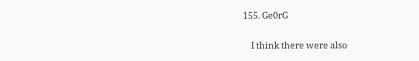155. Ge0rG

    I think there were also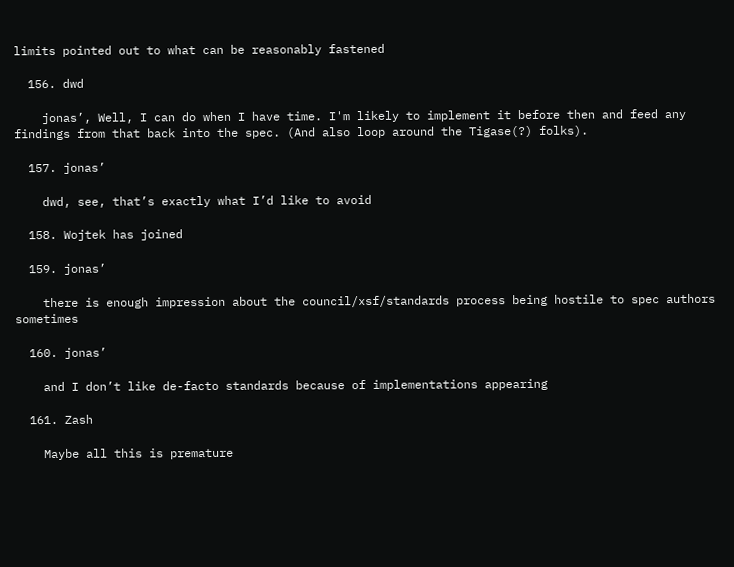limits pointed out to what can be reasonably fastened

  156. dwd

    jonas’, Well, I can do when I have time. I'm likely to implement it before then and feed any findings from that back into the spec. (And also loop around the Tigase(?) folks).

  157. jonas’

    dwd, see, that’s exactly what I’d like to avoid

  158. Wojtek has joined

  159. jonas’

    there is enough impression about the council/xsf/standards process being hostile to spec authors sometimes

  160. jonas’

    and I don’t like de-facto standards because of implementations appearing

  161. Zash

    Maybe all this is premature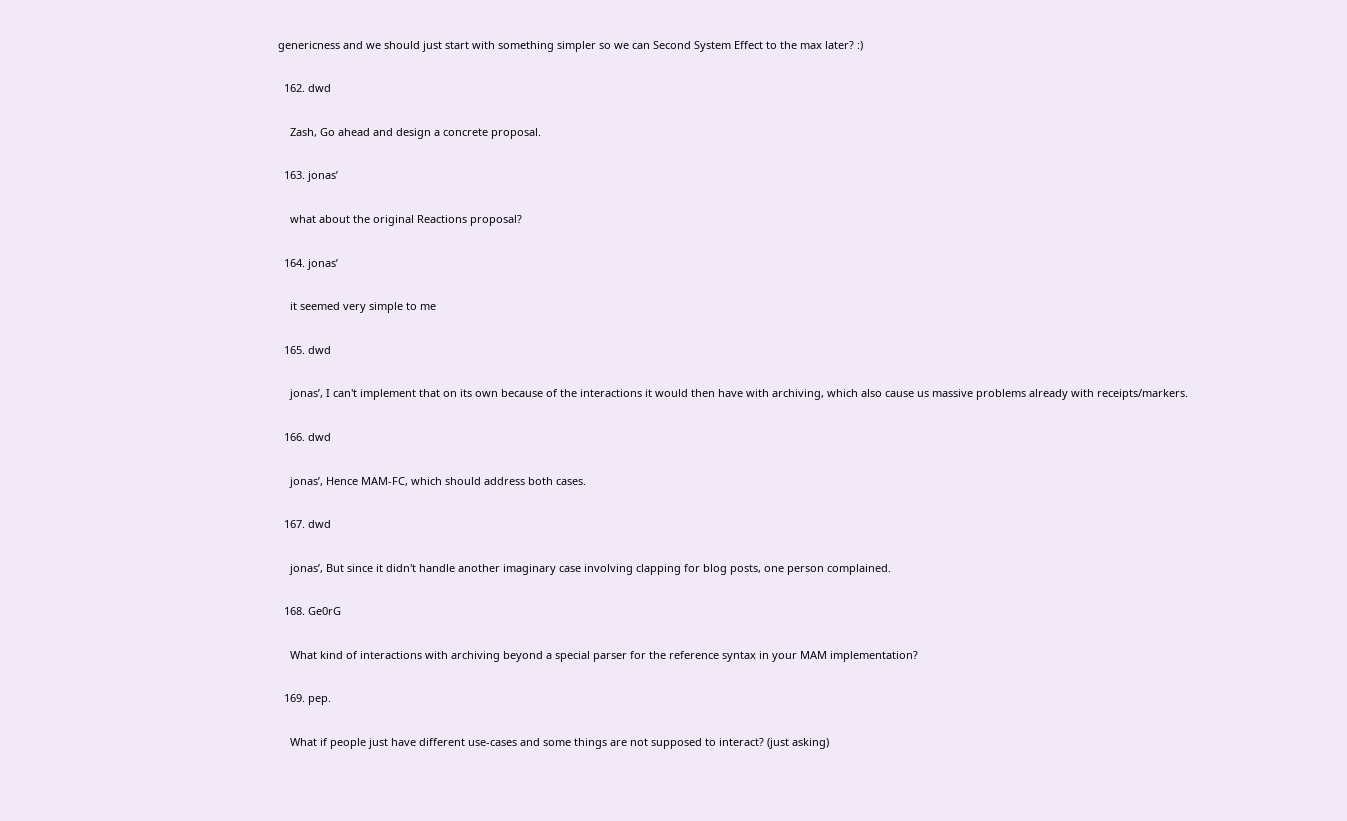genericness and we should just start with something simpler so we can Second System Effect to the max later? :)

  162. dwd

    Zash, Go ahead and design a concrete proposal.

  163. jonas’

    what about the original Reactions proposal?

  164. jonas’

    it seemed very simple to me

  165. dwd

    jonas’, I can't implement that on its own because of the interactions it would then have with archiving, which also cause us massive problems already with receipts/markers.

  166. dwd

    jonas’, Hence MAM-FC, which should address both cases.

  167. dwd

    jonas’, But since it didn't handle another imaginary case involving clapping for blog posts, one person complained.

  168. Ge0rG

    What kind of interactions with archiving beyond a special parser for the reference syntax in your MAM implementation?

  169. pep.

    What if people just have different use-cases and some things are not supposed to interact? (just asking)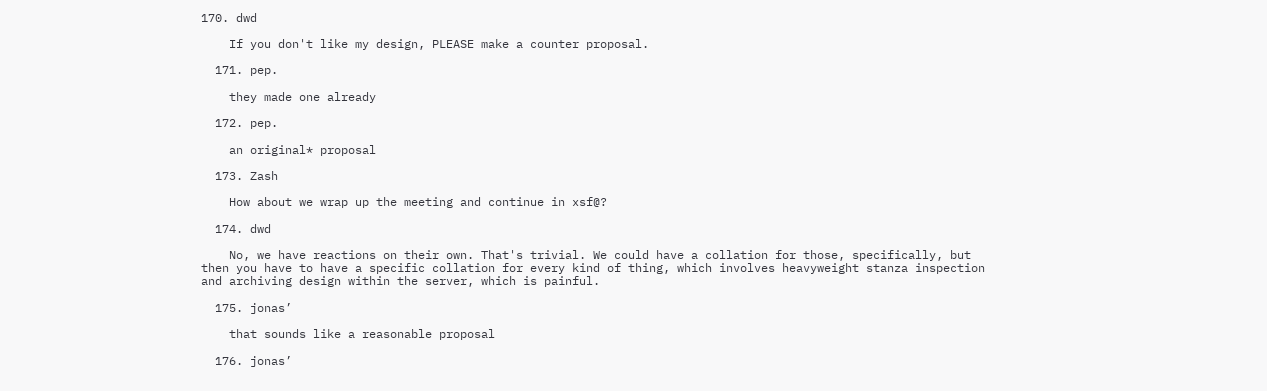170. dwd

    If you don't like my design, PLEASE make a counter proposal.

  171. pep.

    they made one already

  172. pep.

    an original* proposal

  173. Zash

    How about we wrap up the meeting and continue in xsf@?

  174. dwd

    No, we have reactions on their own. That's trivial. We could have a collation for those, specifically, but then you have to have a specific collation for every kind of thing, which involves heavyweight stanza inspection and archiving design within the server, which is painful.

  175. jonas’

    that sounds like a reasonable proposal

  176. jonas’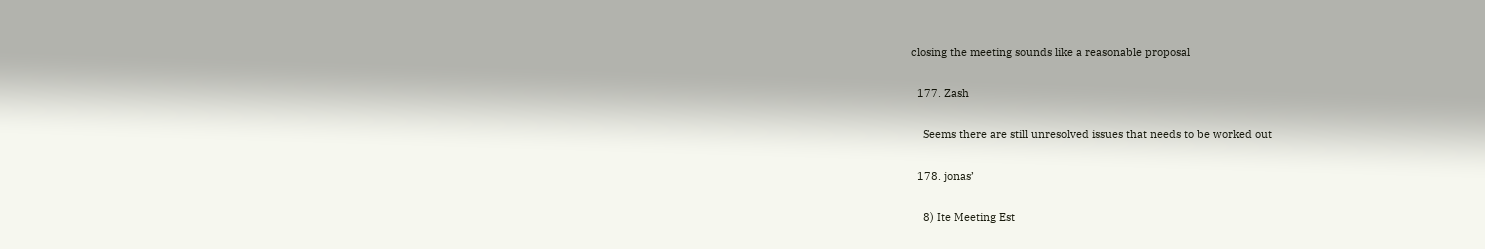closing the meeting sounds like a reasonable proposal

  177. Zash

    Seems there are still unresolved issues that needs to be worked out

  178. jonas’

    8) Ite Meeting Est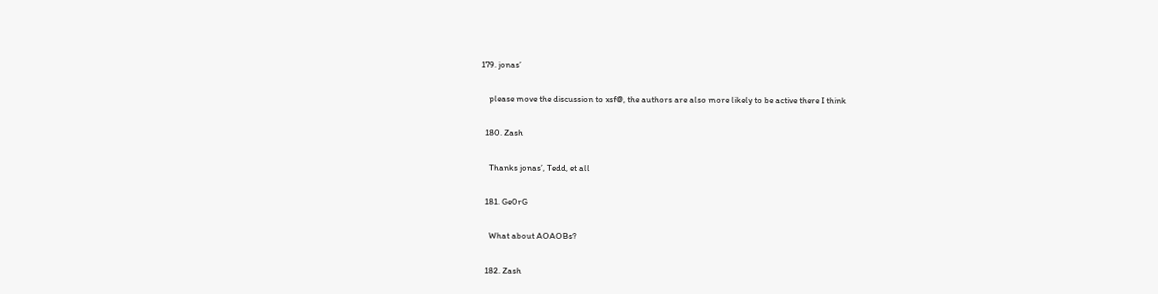179. jonas’

    please move the discussion to xsf@, the authors are also more likely to be active there I think

  180. Zash

    Thanks jonas’, Tedd, et all

  181. Ge0rG

    What about AOAOBs?

  182. Zash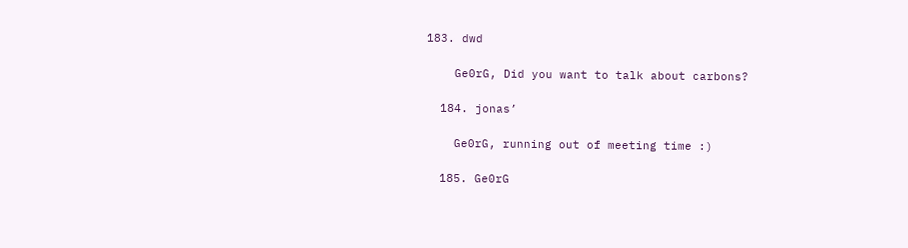183. dwd

    Ge0rG, Did you want to talk about carbons?

  184. jonas’

    Ge0rG, running out of meeting time :)

  185. Ge0rG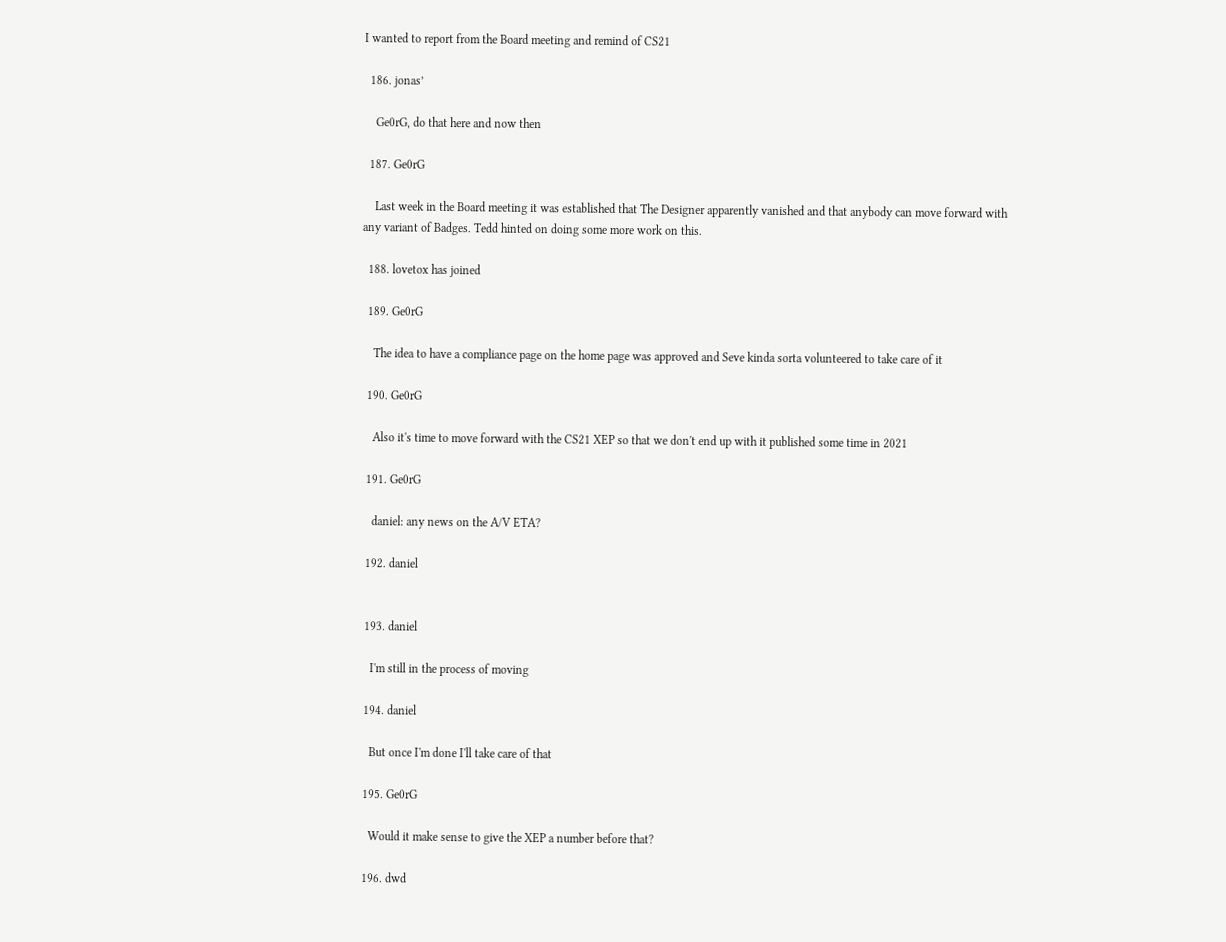I wanted to report from the Board meeting and remind of CS21

  186. jonas’

    Ge0rG, do that here and now then

  187. Ge0rG

    Last week in the Board meeting it was established that The Designer apparently vanished and that anybody can move forward with any variant of Badges. Tedd hinted on doing some more work on this.

  188. lovetox has joined

  189. Ge0rG

    The idea to have a compliance page on the home page was approved and Seve kinda sorta volunteered to take care of it

  190. Ge0rG

    Also it's time to move forward with the CS21 XEP so that we don't end up with it published some time in 2021

  191. Ge0rG

    daniel: any news on the A/V ETA?

  192. daniel


  193. daniel

    I'm still in the process of moving

  194. daniel

    But once I'm done I'll take care of that

  195. Ge0rG

    Would it make sense to give the XEP a number before that?

  196. dwd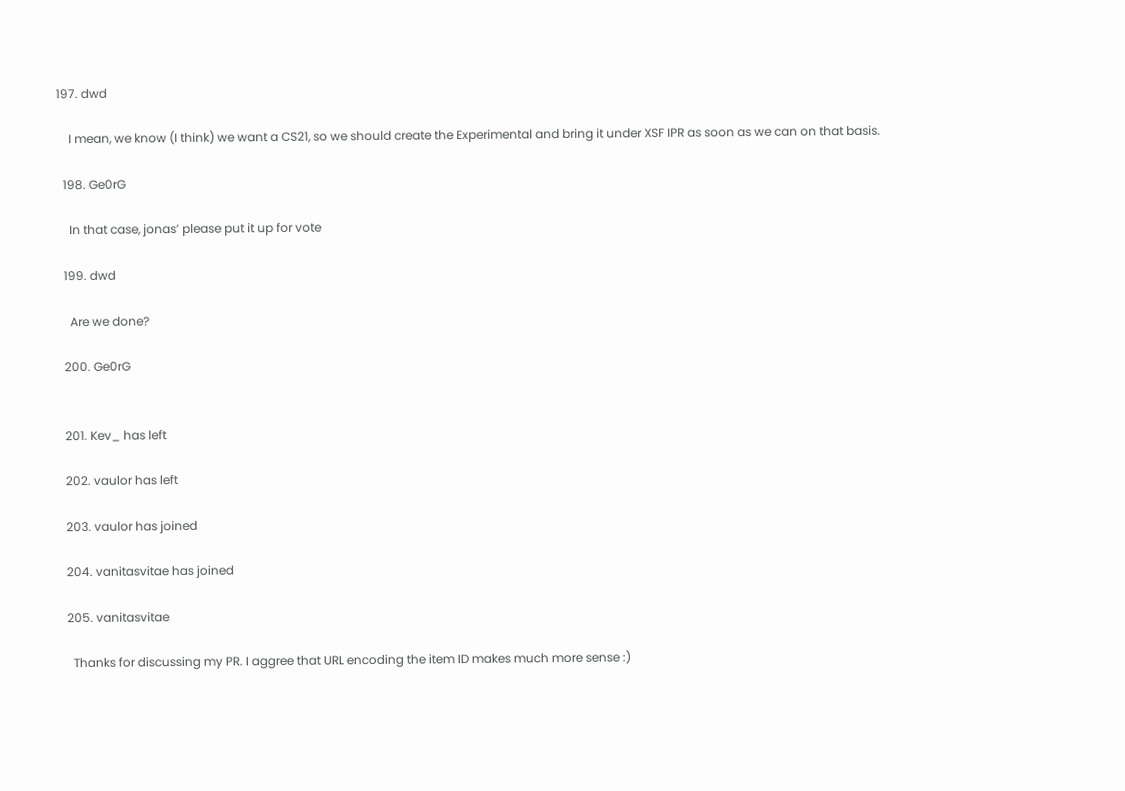197. dwd

    I mean, we know (I think) we want a CS21, so we should create the Experimental and bring it under XSF IPR as soon as we can on that basis.

  198. Ge0rG

    In that case, jonas’ please put it up for vote

  199. dwd

    Are we done?

  200. Ge0rG


  201. Kev_ has left

  202. vaulor has left

  203. vaulor has joined

  204. vanitasvitae has joined

  205. vanitasvitae

    Thanks for discussing my PR. I aggree that URL encoding the item ID makes much more sense :)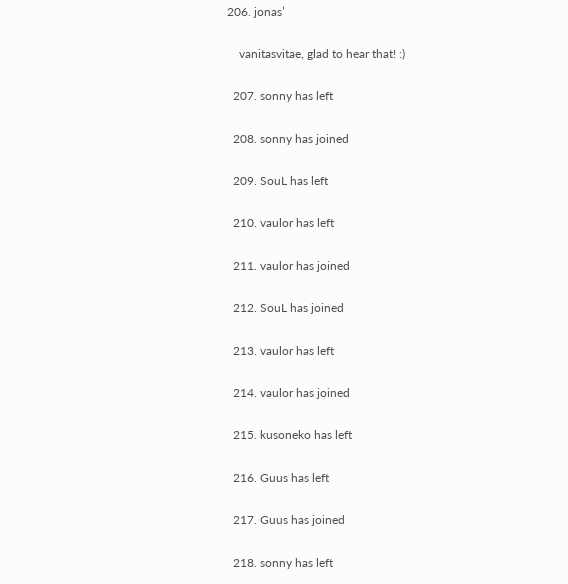206. jonas’

    vanitasvitae, glad to hear that! :)

  207. sonny has left

  208. sonny has joined

  209. SouL has left

  210. vaulor has left

  211. vaulor has joined

  212. SouL has joined

  213. vaulor has left

  214. vaulor has joined

  215. kusoneko has left

  216. Guus has left

  217. Guus has joined

  218. sonny has left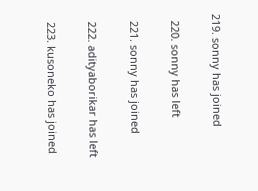219. sonny has joined

  220. sonny has left

  221. sonny has joined

  222. adityaborikar has left

  223. kusoneko has joined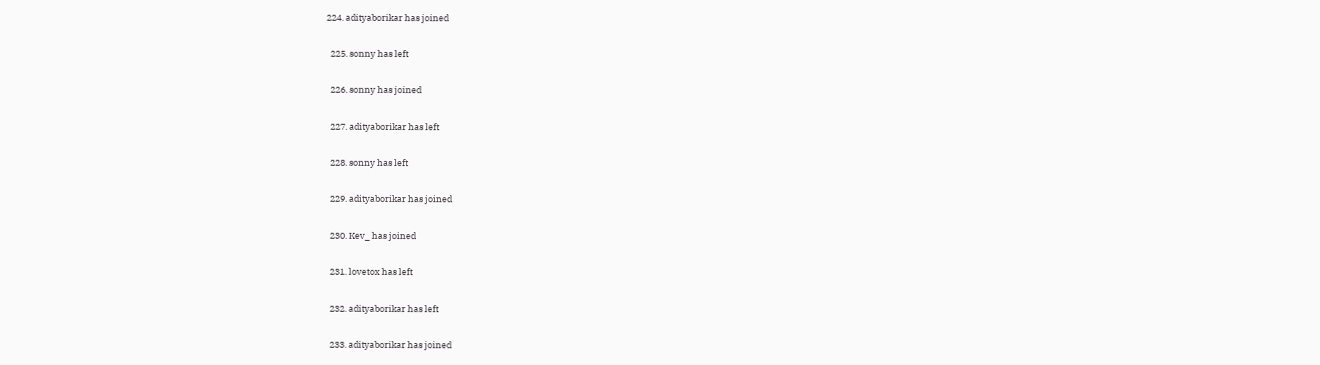224. adityaborikar has joined

  225. sonny has left

  226. sonny has joined

  227. adityaborikar has left

  228. sonny has left

  229. adityaborikar has joined

  230. Kev_ has joined

  231. lovetox has left

  232. adityaborikar has left

  233. adityaborikar has joined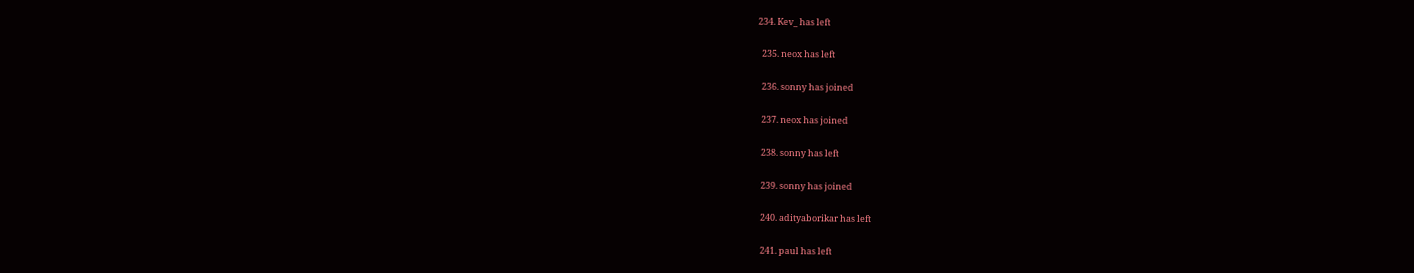234. Kev_ has left

  235. neox has left

  236. sonny has joined

  237. neox has joined

  238. sonny has left

  239. sonny has joined

  240. adityaborikar has left

  241. paul has left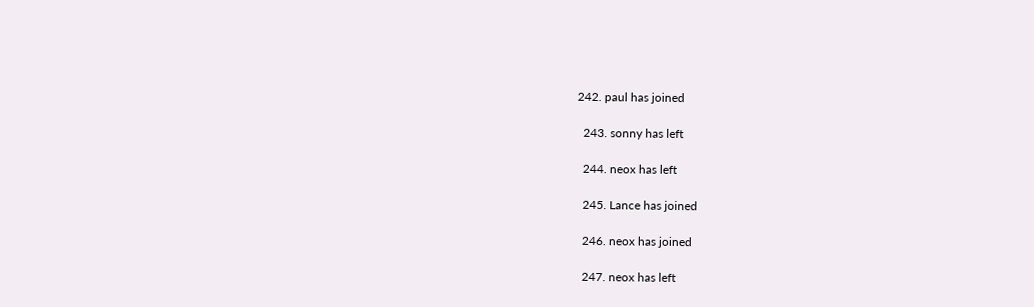242. paul has joined

  243. sonny has left

  244. neox has left

  245. Lance has joined

  246. neox has joined

  247. neox has left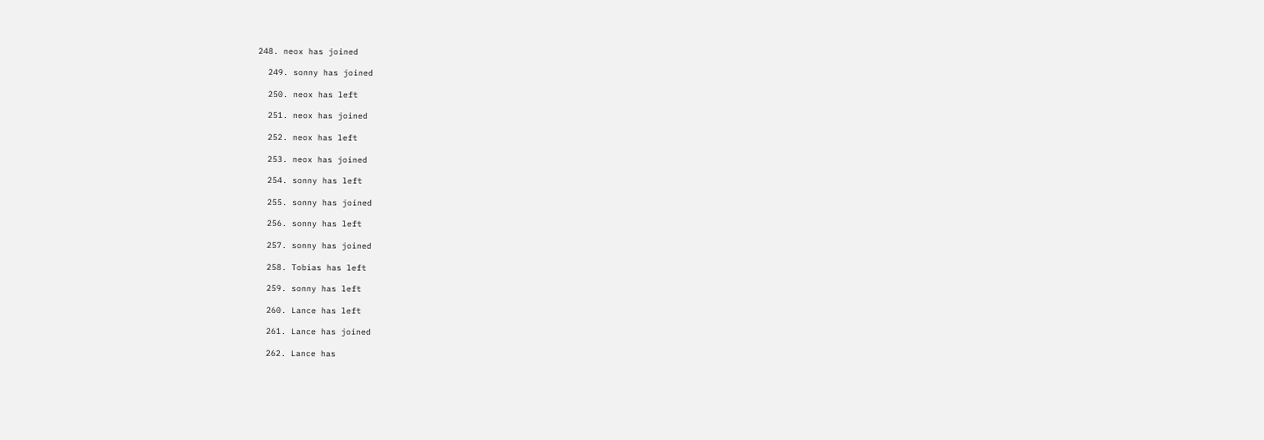248. neox has joined

  249. sonny has joined

  250. neox has left

  251. neox has joined

  252. neox has left

  253. neox has joined

  254. sonny has left

  255. sonny has joined

  256. sonny has left

  257. sonny has joined

  258. Tobias has left

  259. sonny has left

  260. Lance has left

  261. Lance has joined

  262. Lance has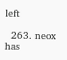left

  263. neox has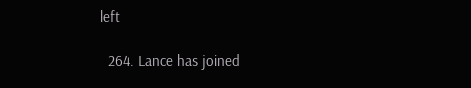left

  264. Lance has joined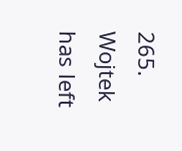265. Wojtek has left